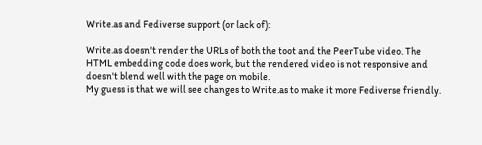Write.as and Fediverse support (or lack of):

Write.as doesn't render the URLs of both the toot and the PeerTube video. The HTML embedding code does work, but the rendered video is not responsive and doesn't blend well with the page on mobile.
My guess is that we will see changes to Write.as to make it more Fediverse friendly.